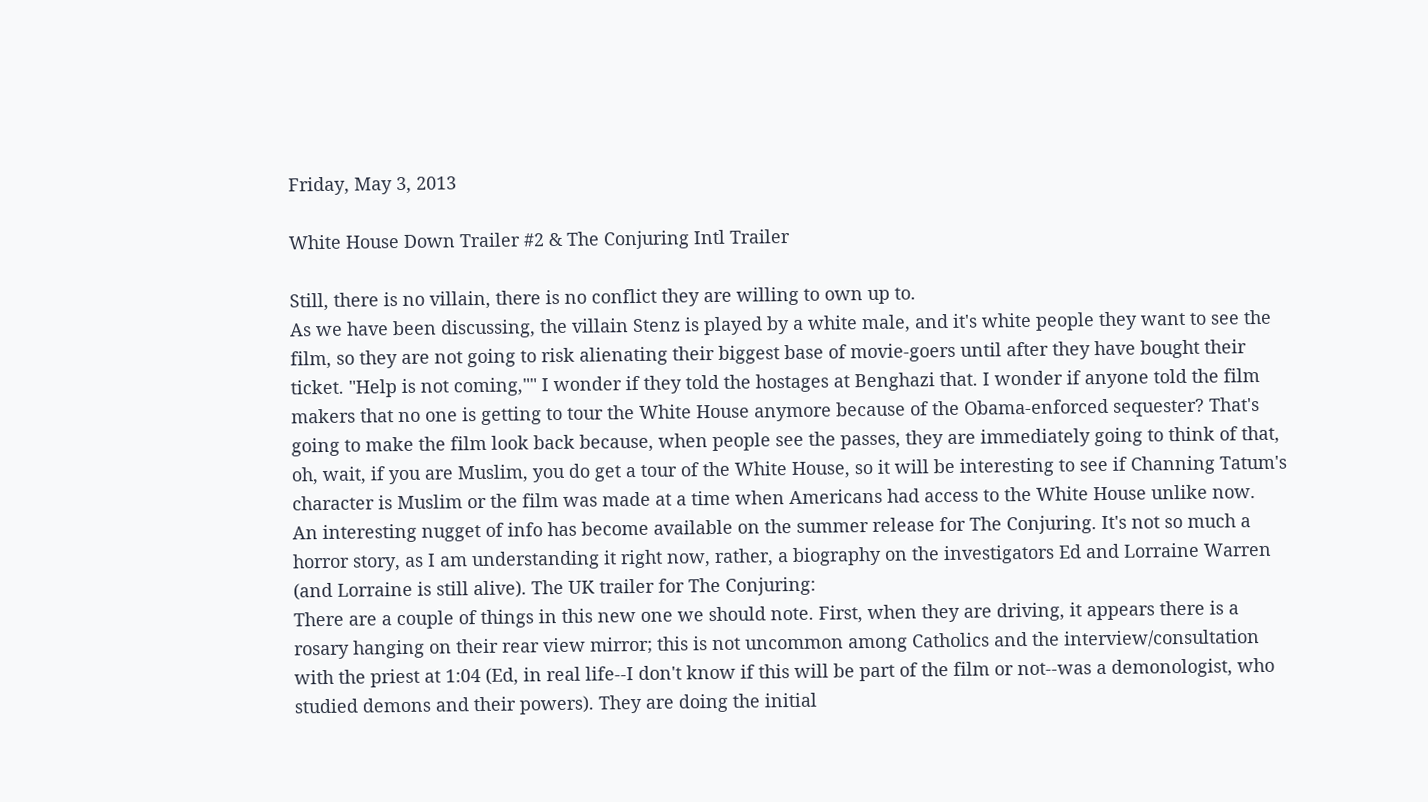Friday, May 3, 2013

White House Down Trailer #2 & The Conjuring Intl Trailer

Still, there is no villain, there is no conflict they are willing to own up to.
As we have been discussing, the villain Stenz is played by a white male, and it's white people they want to see the film, so they are not going to risk alienating their biggest base of movie-goers until after they have bought their ticket. "Help is not coming,"" I wonder if they told the hostages at Benghazi that. I wonder if anyone told the film makers that no one is getting to tour the White House anymore because of the Obama-enforced sequester? That's going to make the film look back because, when people see the passes, they are immediately going to think of that, oh, wait, if you are Muslim, you do get a tour of the White House, so it will be interesting to see if Channing Tatum's character is Muslim or the film was made at a time when Americans had access to the White House unlike now.
An interesting nugget of info has become available on the summer release for The Conjuring. It's not so much a horror story, as I am understanding it right now, rather, a biography on the investigators Ed and Lorraine Warren  (and Lorraine is still alive). The UK trailer for The Conjuring:
There are a couple of things in this new one we should note. First, when they are driving, it appears there is a rosary hanging on their rear view mirror; this is not uncommon among Catholics and the interview/consultation with the priest at 1:04 (Ed, in real life--I don't know if this will be part of the film or not--was a demonologist, who studied demons and their powers). They are doing the initial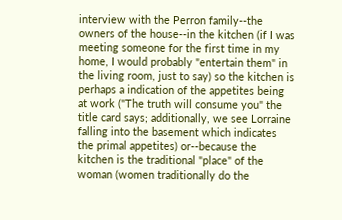interview with the Perron family--the owners of the house--in the kitchen (if I was meeting someone for the first time in my home, I would probably "entertain them" in the living room, just to say) so the kitchen is perhaps a indication of the appetites being at work ("The truth will consume you" the title card says; additionally, we see Lorraine falling into the basement which indicates the primal appetites) or--because the kitchen is the traditional "place" of the woman (women traditionally do the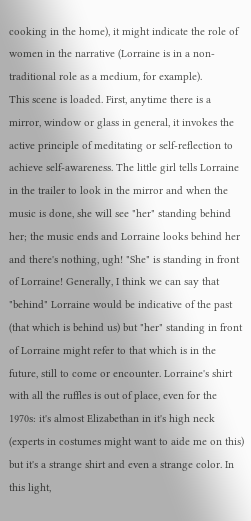cooking in the home), it might indicate the role of women in the narrative (Lorraine is in a non-traditional role as a medium, for example).
This scene is loaded. First, anytime there is a mirror, window or glass in general, it invokes the active principle of meditating or self-reflection to achieve self-awareness. The little girl tells Lorraine in the trailer to look in the mirror and when the music is done, she will see "her" standing behind her; the music ends and Lorraine looks behind her and there's nothing, ugh! "She" is standing in front of Lorraine! Generally, I think we can say that "behind" Lorraine would be indicative of the past (that which is behind us) but "her" standing in front of Lorraine might refer to that which is in the future, still to come or encounter. Lorraine's shirt with all the ruffles is out of place, even for the 1970s: it's almost Elizabethan in it's high neck (experts in costumes might want to aide me on this) but it's a strange shirt and even a strange color. In this light,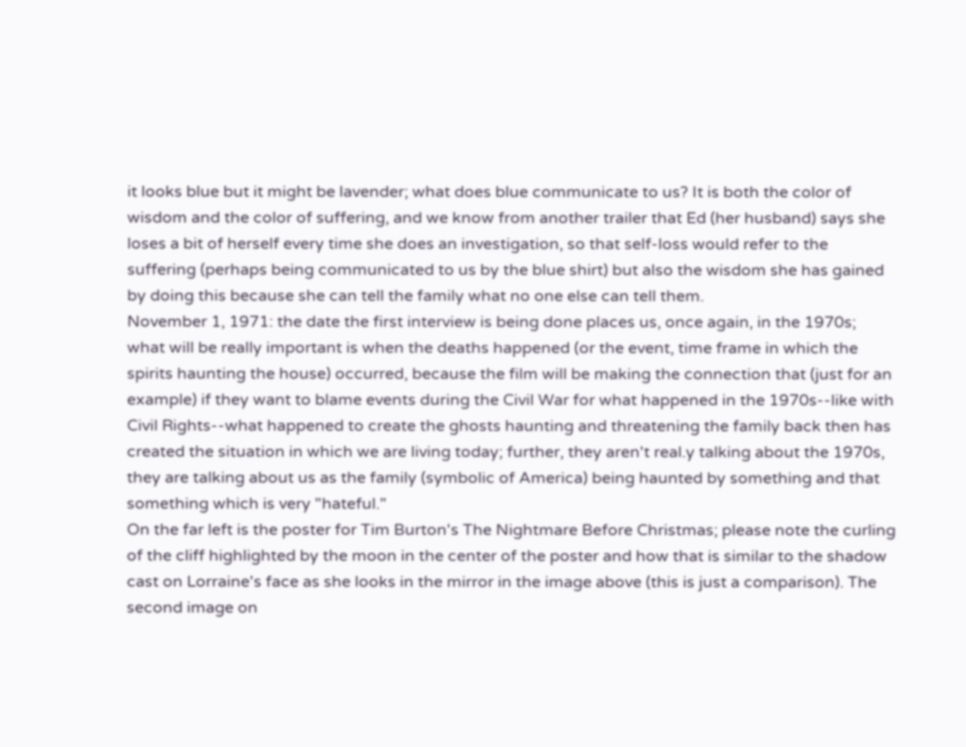it looks blue but it might be lavender; what does blue communicate to us? It is both the color of wisdom and the color of suffering, and we know from another trailer that Ed (her husband) says she loses a bit of herself every time she does an investigation, so that self-loss would refer to the suffering (perhaps being communicated to us by the blue shirt) but also the wisdom she has gained by doing this because she can tell the family what no one else can tell them.
November 1, 1971: the date the first interview is being done places us, once again, in the 1970s; what will be really important is when the deaths happened (or the event, time frame in which the spirits haunting the house) occurred, because the film will be making the connection that (just for an example) if they want to blame events during the Civil War for what happened in the 1970s--like with Civil Rights--what happened to create the ghosts haunting and threatening the family back then has created the situation in which we are living today; further, they aren't real.y talking about the 1970s, they are talking about us as the family (symbolic of America) being haunted by something and that something which is very "hateful."
On the far left is the poster for Tim Burton's The Nightmare Before Christmas; please note the curling of the cliff highlighted by the moon in the center of the poster and how that is similar to the shadow cast on Lorraine's face as she looks in the mirror in the image above (this is just a comparison). The second image on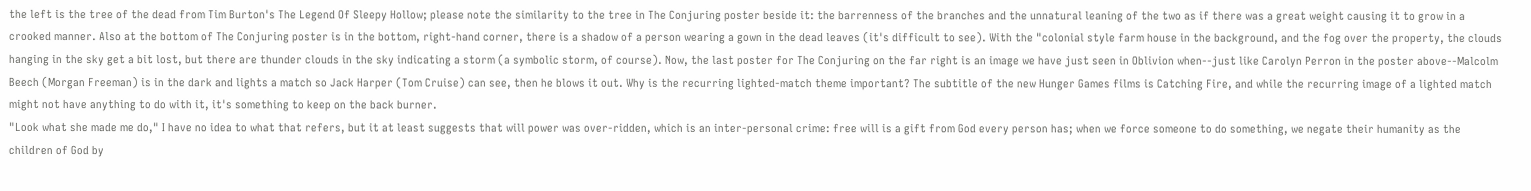the left is the tree of the dead from Tim Burton's The Legend Of Sleepy Hollow; please note the similarity to the tree in The Conjuring poster beside it: the barrenness of the branches and the unnatural leaning of the two as if there was a great weight causing it to grow in a crooked manner. Also at the bottom of The Conjuring poster is in the bottom, right-hand corner, there is a shadow of a person wearing a gown in the dead leaves (it's difficult to see). With the "colonial style farm house in the background, and the fog over the property, the clouds hanging in the sky get a bit lost, but there are thunder clouds in the sky indicating a storm (a symbolic storm, of course). Now, the last poster for The Conjuring on the far right is an image we have just seen in Oblivion when--just like Carolyn Perron in the poster above--Malcolm Beech (Morgan Freeman) is in the dark and lights a match so Jack Harper (Tom Cruise) can see, then he blows it out. Why is the recurring lighted-match theme important? The subtitle of the new Hunger Games films is Catching Fire, and while the recurring image of a lighted match might not have anything to do with it, it's something to keep on the back burner.
"Look what she made me do," I have no idea to what that refers, but it at least suggests that will power was over-ridden, which is an inter-personal crime: free will is a gift from God every person has; when we force someone to do something, we negate their humanity as the children of God by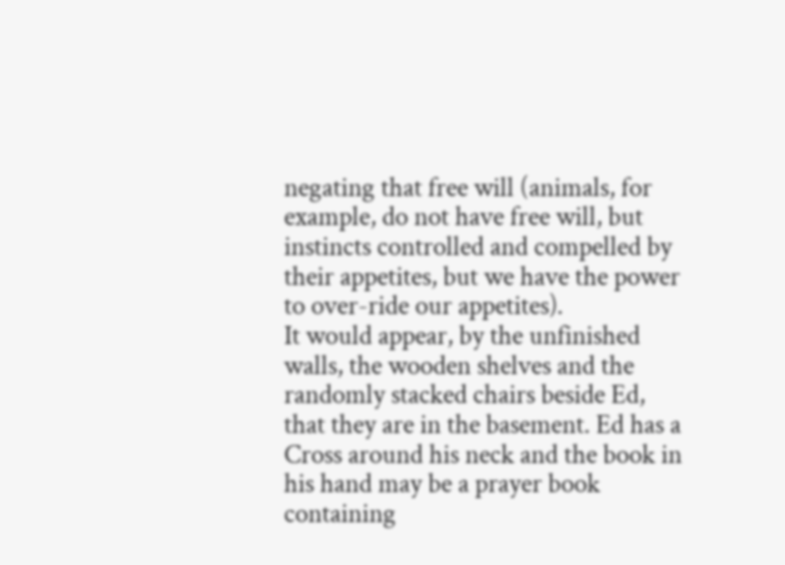negating that free will (animals, for example, do not have free will, but instincts controlled and compelled by their appetites, but we have the power to over-ride our appetites).
It would appear, by the unfinished walls, the wooden shelves and the randomly stacked chairs beside Ed, that they are in the basement. Ed has a Cross around his neck and the book in his hand may be a prayer book containing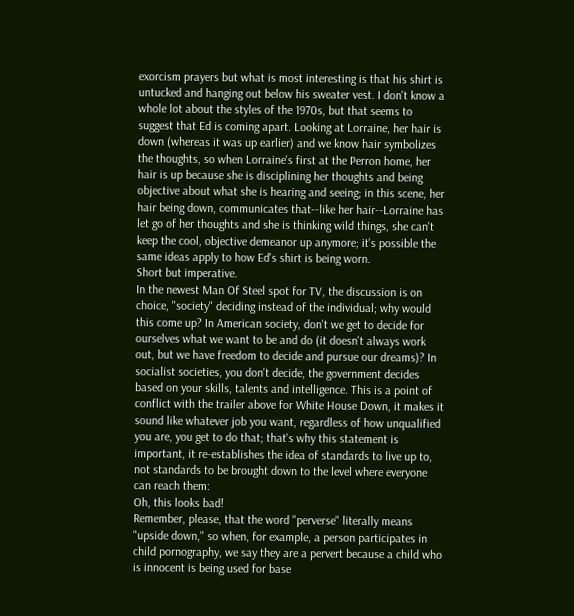exorcism prayers but what is most interesting is that his shirt is untucked and hanging out below his sweater vest. I don't know a whole lot about the styles of the 1970s, but that seems to suggest that Ed is coming apart. Looking at Lorraine, her hair is down (whereas it was up earlier) and we know hair symbolizes the thoughts, so when Lorraine's first at the Perron home, her hair is up because she is disciplining her thoughts and being objective about what she is hearing and seeing; in this scene, her hair being down, communicates that--like her hair--Lorraine has let go of her thoughts and she is thinking wild things, she can't keep the cool, objective demeanor up anymore; it's possible the same ideas apply to how Ed's shirt is being worn.
Short but imperative.
In the newest Man Of Steel spot for TV, the discussion is on choice, "society" deciding instead of the individual; why would this come up? In American society, don't we get to decide for ourselves what we want to be and do (it doesn't always work out, but we have freedom to decide and pursue our dreams)? In socialist societies, you don't decide, the government decides based on your skills, talents and intelligence. This is a point of conflict with the trailer above for White House Down, it makes it sound like whatever job you want, regardless of how unqualified you are, you get to do that; that's why this statement is important, it re-establishes the idea of standards to live up to, not standards to be brought down to the level where everyone can reach them:
Oh, this looks bad!
Remember, please, that the word "perverse" literally means "upside down," so when, for example, a person participates in child pornography, we say they are a pervert because a child who is innocent is being used for base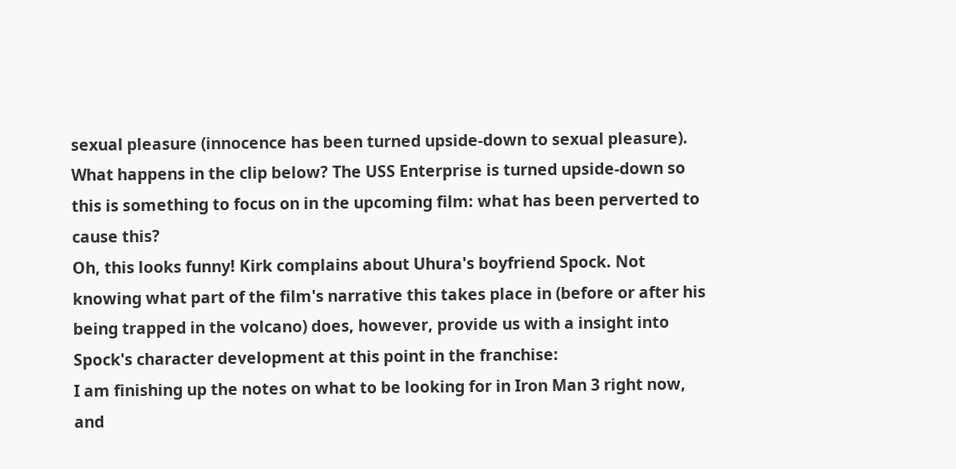sexual pleasure (innocence has been turned upside-down to sexual pleasure). What happens in the clip below? The USS Enterprise is turned upside-down so this is something to focus on in the upcoming film: what has been perverted to cause this?
Oh, this looks funny! Kirk complains about Uhura's boyfriend Spock. Not knowing what part of the film's narrative this takes place in (before or after his being trapped in the volcano) does, however, provide us with a insight into Spock's character development at this point in the franchise:
I am finishing up the notes on what to be looking for in Iron Man 3 right now, and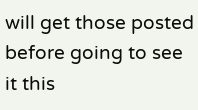will get those posted before going to see it this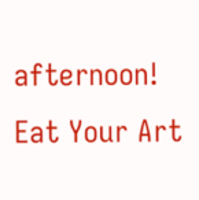afternoon!
Eat Your Art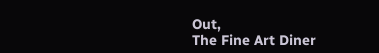Out,
The Fine Art Diner